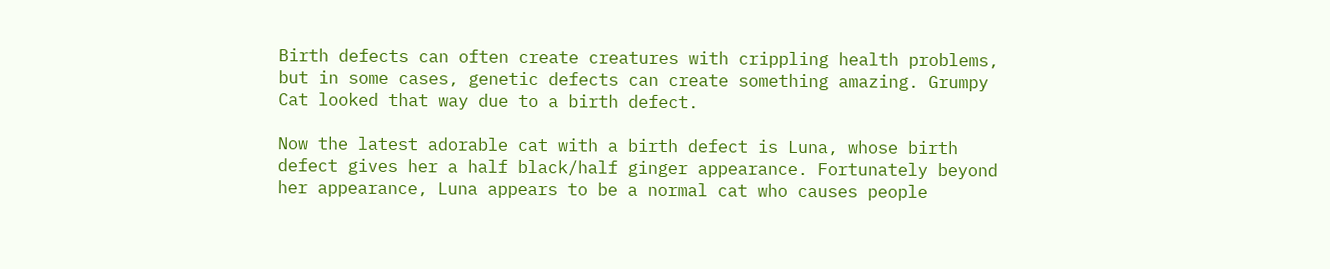Birth defects can often create creatures with crippling health problems, but in some cases, genetic defects can create something amazing. Grumpy Cat looked that way due to a birth defect.

Now the latest adorable cat with a birth defect is Luna, whose birth defect gives her a half black/half ginger appearance. Fortunately beyond her appearance, Luna appears to be a normal cat who causes people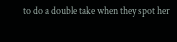to do a double take when they spot her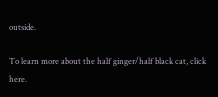outside.

To learn more about the half ginger/half black cat, click here.